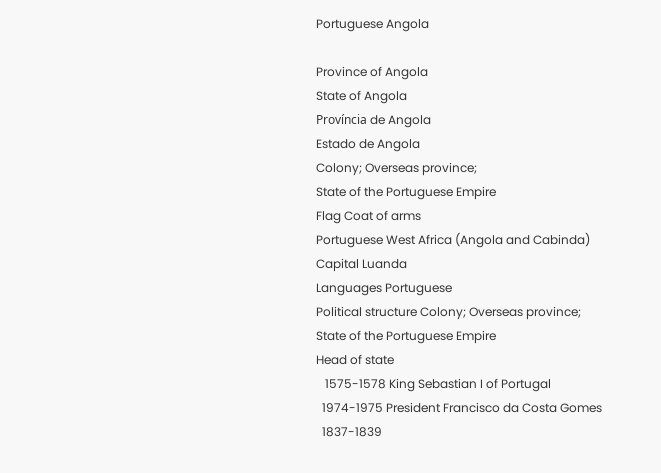Portuguese Angola

Province of Angola
State of Angola
Província de Angola
Estado de Angola
Colony; Overseas province;
State of the Portuguese Empire
Flag Coat of arms
Portuguese West Africa (Angola and Cabinda)
Capital Luanda
Languages Portuguese
Political structure Colony; Overseas province;
State of the Portuguese Empire
Head of state
   1575-1578 King Sebastian I of Portugal
  1974-1975 President Francisco da Costa Gomes
  1837-1839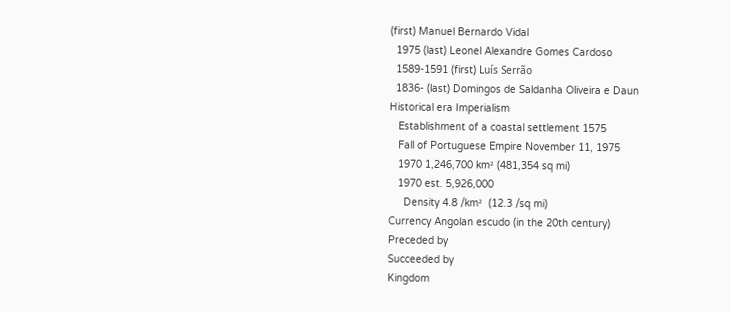(first) Manuel Bernardo Vidal
  1975 (last) Leonel Alexandre Gomes Cardoso
  1589-1591 (first) Luís Serrão
  1836- (last) Domingos de Saldanha Oliveira e Daun
Historical era Imperialism
   Establishment of a coastal settlement 1575
   Fall of Portuguese Empire November 11, 1975
   1970 1,246,700 km² (481,354 sq mi)
   1970 est. 5,926,000
     Density 4.8 /km²  (12.3 /sq mi)
Currency Angolan escudo (in the 20th century)
Preceded by
Succeeded by
Kingdom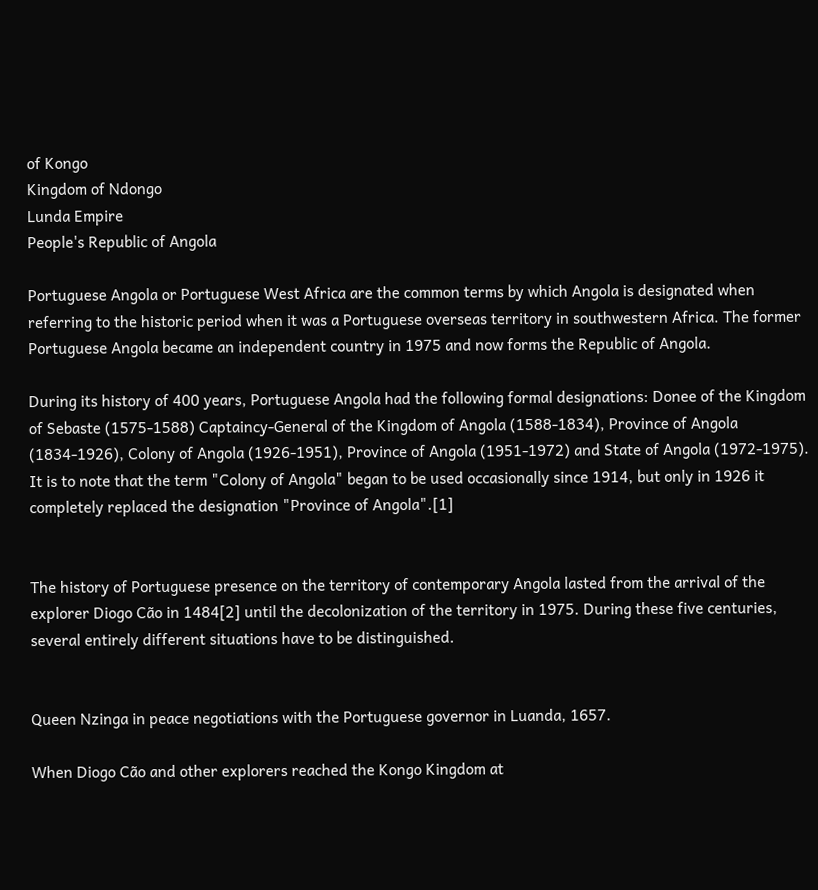of Kongo
Kingdom of Ndongo
Lunda Empire
People's Republic of Angola

Portuguese Angola or Portuguese West Africa are the common terms by which Angola is designated when referring to the historic period when it was a Portuguese overseas territory in southwestern Africa. The former Portuguese Angola became an independent country in 1975 and now forms the Republic of Angola.

During its history of 400 years, Portuguese Angola had the following formal designations: Donee of the Kingdom of Sebaste (1575-1588) Captaincy-General of the Kingdom of Angola (1588-1834), Province of Angola (1834-1926), Colony of Angola (1926-1951), Province of Angola (1951-1972) and State of Angola (1972-1975). It is to note that the term "Colony of Angola" began to be used occasionally since 1914, but only in 1926 it completely replaced the designation "Province of Angola".[1]


The history of Portuguese presence on the territory of contemporary Angola lasted from the arrival of the explorer Diogo Cão in 1484[2] until the decolonization of the territory in 1975. During these five centuries, several entirely different situations have to be distinguished.


Queen Nzinga in peace negotiations with the Portuguese governor in Luanda, 1657.

When Diogo Cão and other explorers reached the Kongo Kingdom at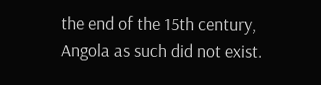the end of the 15th century, Angola as such did not exist.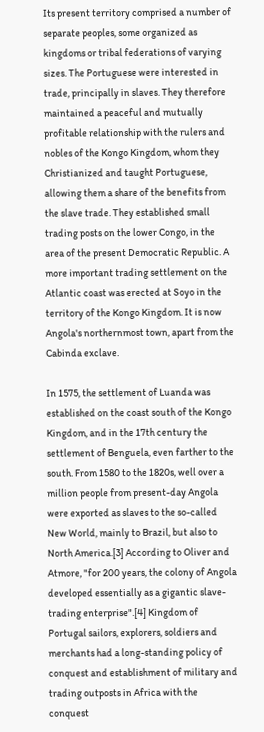Its present territory comprised a number of separate peoples, some organized as kingdoms or tribal federations of varying sizes. The Portuguese were interested in trade, principally in slaves. They therefore maintained a peaceful and mutually profitable relationship with the rulers and nobles of the Kongo Kingdom, whom they Christianized and taught Portuguese, allowing them a share of the benefits from the slave trade. They established small trading posts on the lower Congo, in the area of the present Democratic Republic. A more important trading settlement on the Atlantic coast was erected at Soyo in the territory of the Kongo Kingdom. It is now Angola's northernmost town, apart from the Cabinda exclave.

In 1575, the settlement of Luanda was established on the coast south of the Kongo Kingdom, and in the 17th century the settlement of Benguela, even farther to the south. From 1580 to the 1820s, well over a million people from present-day Angola were exported as slaves to the so-called New World, mainly to Brazil, but also to North America.[3] According to Oliver and Atmore, "for 200 years, the colony of Angola developed essentially as a gigantic slave-trading enterprise".[4] Kingdom of Portugal sailors, explorers, soldiers and merchants had a long-standing policy of conquest and establishment of military and trading outposts in Africa with the conquest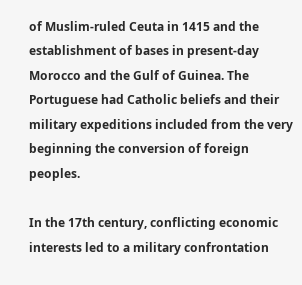of Muslim-ruled Ceuta in 1415 and the establishment of bases in present-day Morocco and the Gulf of Guinea. The Portuguese had Catholic beliefs and their military expeditions included from the very beginning the conversion of foreign peoples.

In the 17th century, conflicting economic interests led to a military confrontation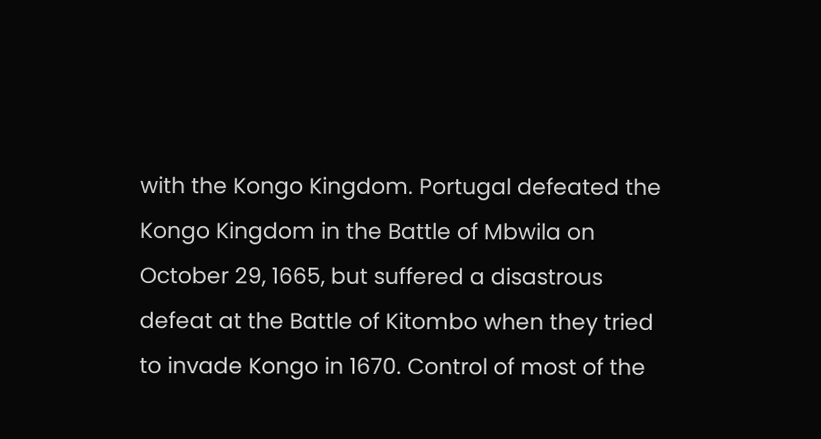with the Kongo Kingdom. Portugal defeated the Kongo Kingdom in the Battle of Mbwila on October 29, 1665, but suffered a disastrous defeat at the Battle of Kitombo when they tried to invade Kongo in 1670. Control of most of the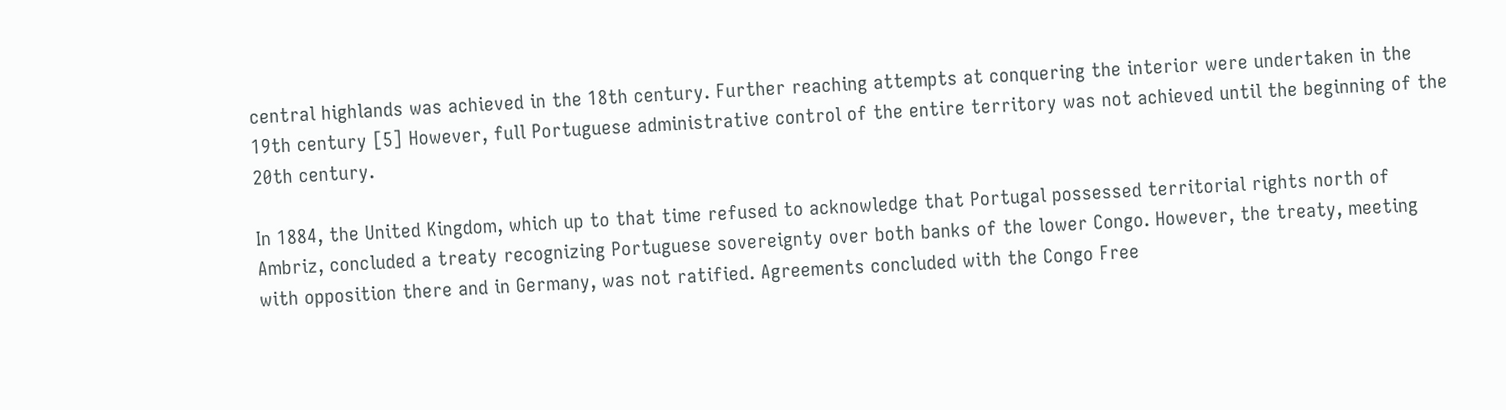central highlands was achieved in the 18th century. Further reaching attempts at conquering the interior were undertaken in the 19th century [5] However, full Portuguese administrative control of the entire territory was not achieved until the beginning of the 20th century.

In 1884, the United Kingdom, which up to that time refused to acknowledge that Portugal possessed territorial rights north of Ambriz, concluded a treaty recognizing Portuguese sovereignty over both banks of the lower Congo. However, the treaty, meeting with opposition there and in Germany, was not ratified. Agreements concluded with the Congo Free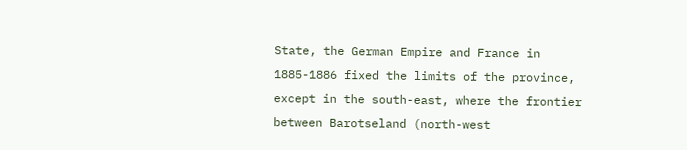State, the German Empire and France in 1885-1886 fixed the limits of the province, except in the south-east, where the frontier between Barotseland (north-west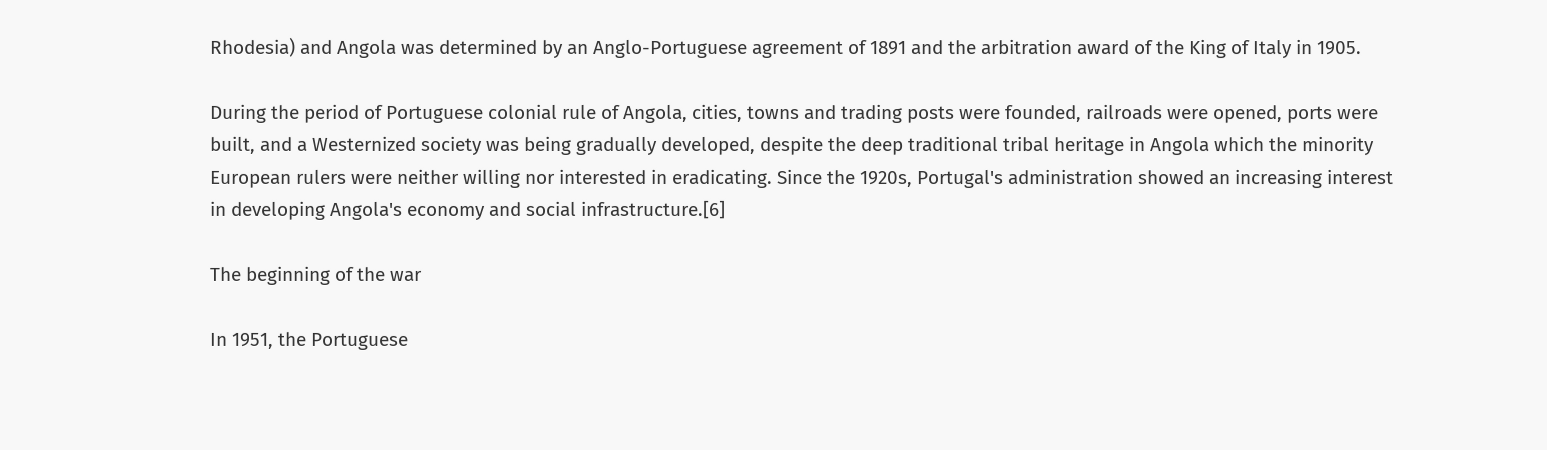Rhodesia) and Angola was determined by an Anglo-Portuguese agreement of 1891 and the arbitration award of the King of Italy in 1905.

During the period of Portuguese colonial rule of Angola, cities, towns and trading posts were founded, railroads were opened, ports were built, and a Westernized society was being gradually developed, despite the deep traditional tribal heritage in Angola which the minority European rulers were neither willing nor interested in eradicating. Since the 1920s, Portugal's administration showed an increasing interest in developing Angola's economy and social infrastructure.[6]

The beginning of the war

In 1951, the Portuguese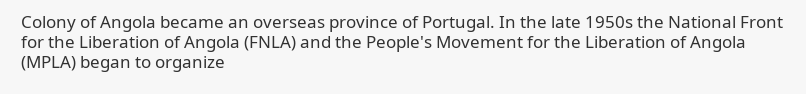Colony of Angola became an overseas province of Portugal. In the late 1950s the National Front for the Liberation of Angola (FNLA) and the People's Movement for the Liberation of Angola (MPLA) began to organize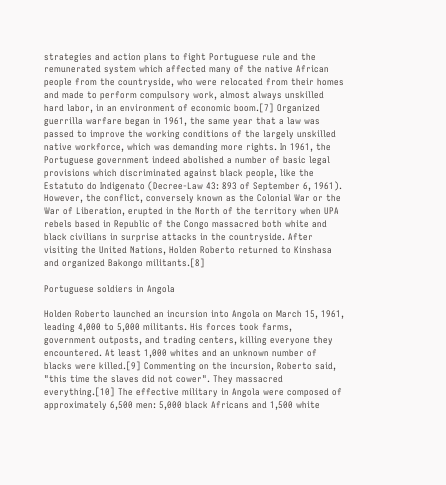strategies and action plans to fight Portuguese rule and the remunerated system which affected many of the native African people from the countryside, who were relocated from their homes and made to perform compulsory work, almost always unskilled hard labor, in an environment of economic boom.[7] Organized guerrilla warfare began in 1961, the same year that a law was passed to improve the working conditions of the largely unskilled native workforce, which was demanding more rights. In 1961, the Portuguese government indeed abolished a number of basic legal provisions which discriminated against black people, like the Estatuto do Indigenato (Decree-Law 43: 893 of September 6, 1961). However, the conflict, conversely known as the Colonial War or the War of Liberation, erupted in the North of the territory when UPA rebels based in Republic of the Congo massacred both white and black civilians in surprise attacks in the countryside. After visiting the United Nations, Holden Roberto returned to Kinshasa and organized Bakongo militants.[8]

Portuguese soldiers in Angola

Holden Roberto launched an incursion into Angola on March 15, 1961, leading 4,000 to 5,000 militants. His forces took farms, government outposts, and trading centers, killing everyone they encountered. At least 1,000 whites and an unknown number of blacks were killed.[9] Commenting on the incursion, Roberto said, "this time the slaves did not cower". They massacred everything.[10] The effective military in Angola were composed of approximately 6,500 men: 5,000 black Africans and 1,500 white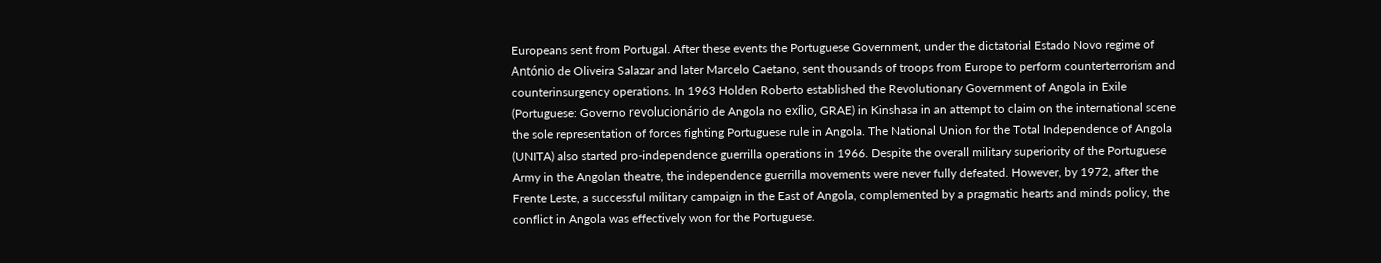Europeans sent from Portugal. After these events the Portuguese Government, under the dictatorial Estado Novo regime of António de Oliveira Salazar and later Marcelo Caetano, sent thousands of troops from Europe to perform counterterrorism and counterinsurgency operations. In 1963 Holden Roberto established the Revolutionary Government of Angola in Exile (Portuguese: Governo revolucionário de Angola no exílio, GRAE) in Kinshasa in an attempt to claim on the international scene the sole representation of forces fighting Portuguese rule in Angola. The National Union for the Total Independence of Angola (UNITA) also started pro-independence guerrilla operations in 1966. Despite the overall military superiority of the Portuguese Army in the Angolan theatre, the independence guerrilla movements were never fully defeated. However, by 1972, after the Frente Leste, a successful military campaign in the East of Angola, complemented by a pragmatic hearts and minds policy, the conflict in Angola was effectively won for the Portuguese.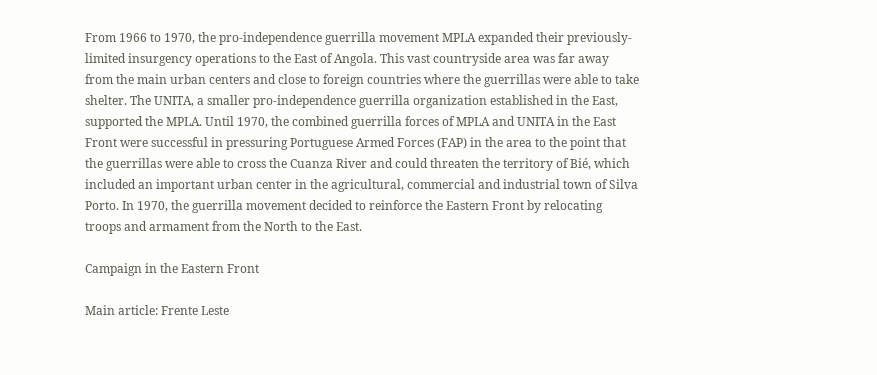From 1966 to 1970, the pro-independence guerrilla movement MPLA expanded their previously-limited insurgency operations to the East of Angola. This vast countryside area was far away from the main urban centers and close to foreign countries where the guerrillas were able to take shelter. The UNITA, a smaller pro-independence guerrilla organization established in the East, supported the MPLA. Until 1970, the combined guerrilla forces of MPLA and UNITA in the East Front were successful in pressuring Portuguese Armed Forces (FAP) in the area to the point that the guerrillas were able to cross the Cuanza River and could threaten the territory of Bié, which included an important urban center in the agricultural, commercial and industrial town of Silva Porto. In 1970, the guerrilla movement decided to reinforce the Eastern Front by relocating troops and armament from the North to the East.

Campaign in the Eastern Front

Main article: Frente Leste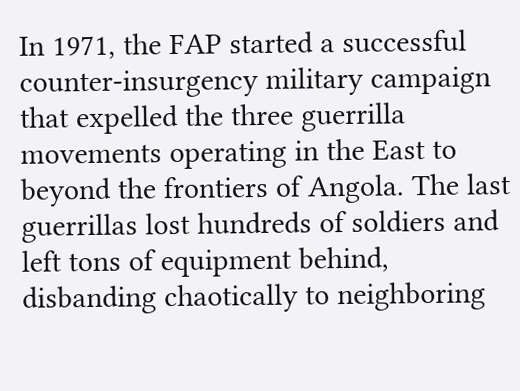In 1971, the FAP started a successful counter-insurgency military campaign that expelled the three guerrilla movements operating in the East to beyond the frontiers of Angola. The last guerrillas lost hundreds of soldiers and left tons of equipment behind, disbanding chaotically to neighboring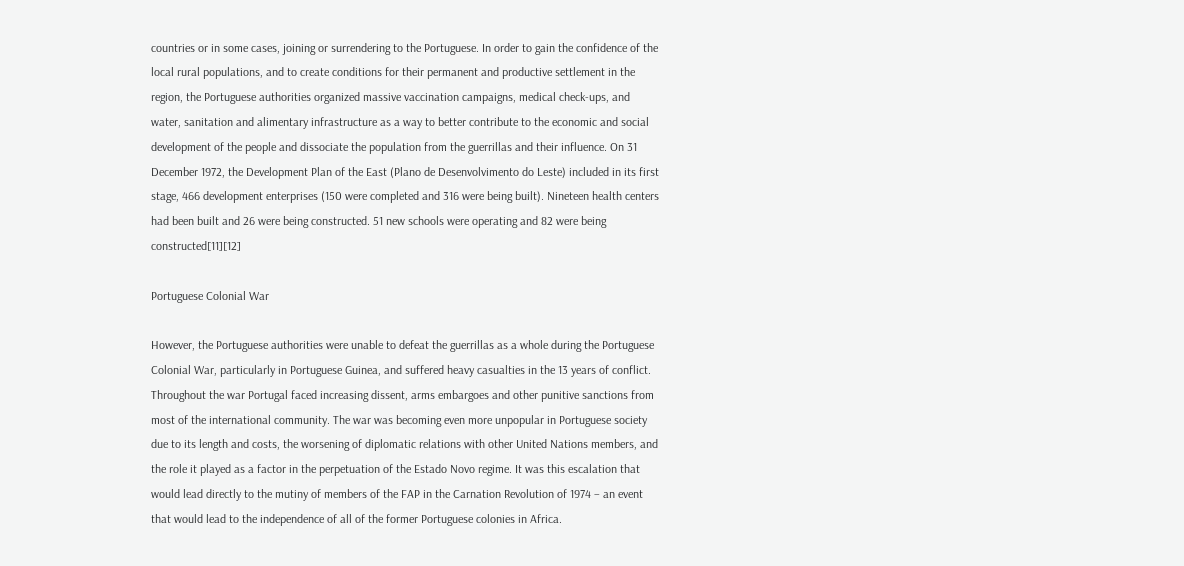countries or in some cases, joining or surrendering to the Portuguese. In order to gain the confidence of the local rural populations, and to create conditions for their permanent and productive settlement in the region, the Portuguese authorities organized massive vaccination campaigns, medical check-ups, and water, sanitation and alimentary infrastructure as a way to better contribute to the economic and social development of the people and dissociate the population from the guerrillas and their influence. On 31 December 1972, the Development Plan of the East (Plano de Desenvolvimento do Leste) included in its first stage, 466 development enterprises (150 were completed and 316 were being built). Nineteen health centers had been built and 26 were being constructed. 51 new schools were operating and 82 were being constructed[11][12]

Portuguese Colonial War

However, the Portuguese authorities were unable to defeat the guerrillas as a whole during the Portuguese Colonial War, particularly in Portuguese Guinea, and suffered heavy casualties in the 13 years of conflict. Throughout the war Portugal faced increasing dissent, arms embargoes and other punitive sanctions from most of the international community. The war was becoming even more unpopular in Portuguese society due to its length and costs, the worsening of diplomatic relations with other United Nations members, and the role it played as a factor in the perpetuation of the Estado Novo regime. It was this escalation that would lead directly to the mutiny of members of the FAP in the Carnation Revolution of 1974 – an event that would lead to the independence of all of the former Portuguese colonies in Africa.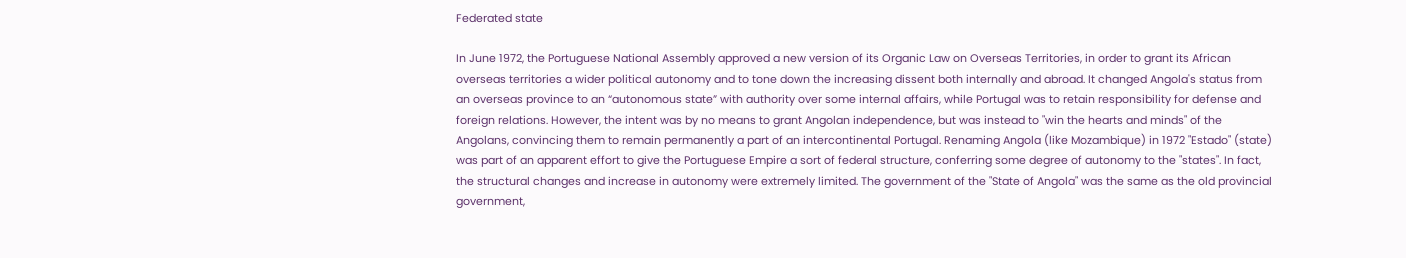Federated state

In June 1972, the Portuguese National Assembly approved a new version of its Organic Law on Overseas Territories, in order to grant its African overseas territories a wider political autonomy and to tone down the increasing dissent both internally and abroad. It changed Angola's status from an overseas province to an “autonomous state” with authority over some internal affairs, while Portugal was to retain responsibility for defense and foreign relations. However, the intent was by no means to grant Angolan independence, but was instead to "win the hearts and minds" of the Angolans, convincing them to remain permanently a part of an intercontinental Portugal. Renaming Angola (like Mozambique) in 1972 "Estado" (state) was part of an apparent effort to give the Portuguese Empire a sort of federal structure, conferring some degree of autonomy to the "states". In fact, the structural changes and increase in autonomy were extremely limited. The government of the "State of Angola" was the same as the old provincial government,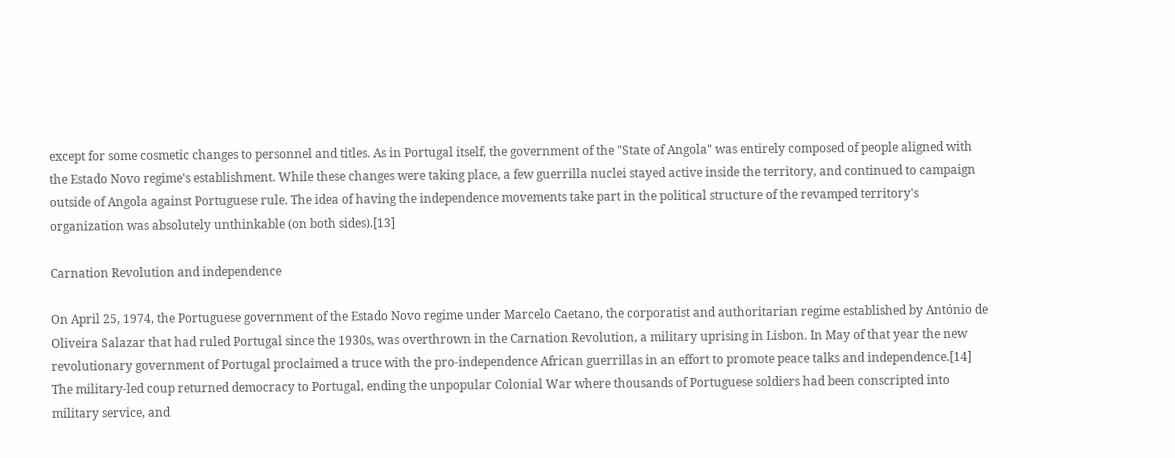except for some cosmetic changes to personnel and titles. As in Portugal itself, the government of the "State of Angola" was entirely composed of people aligned with the Estado Novo regime's establishment. While these changes were taking place, a few guerrilla nuclei stayed active inside the territory, and continued to campaign outside of Angola against Portuguese rule. The idea of having the independence movements take part in the political structure of the revamped territory's organization was absolutely unthinkable (on both sides).[13]

Carnation Revolution and independence

On April 25, 1974, the Portuguese government of the Estado Novo regime under Marcelo Caetano, the corporatist and authoritarian regime established by António de Oliveira Salazar that had ruled Portugal since the 1930s, was overthrown in the Carnation Revolution, a military uprising in Lisbon. In May of that year the new revolutionary government of Portugal proclaimed a truce with the pro-independence African guerrillas in an effort to promote peace talks and independence.[14] The military-led coup returned democracy to Portugal, ending the unpopular Colonial War where thousands of Portuguese soldiers had been conscripted into military service, and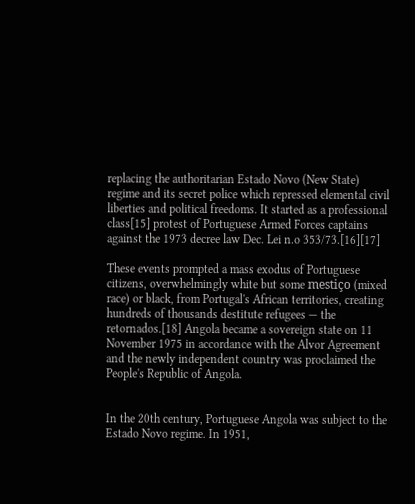replacing the authoritarian Estado Novo (New State) regime and its secret police which repressed elemental civil liberties and political freedoms. It started as a professional class[15] protest of Portuguese Armed Forces captains against the 1973 decree law Dec. Lei n.o 353/73.[16][17]

These events prompted a mass exodus of Portuguese citizens, overwhelmingly white but some mestiço (mixed race) or black, from Portugal's African territories, creating hundreds of thousands destitute refugees — the retornados.[18] Angola became a sovereign state on 11 November 1975 in accordance with the Alvor Agreement and the newly independent country was proclaimed the People's Republic of Angola.


In the 20th century, Portuguese Angola was subject to the Estado Novo regime. In 1951,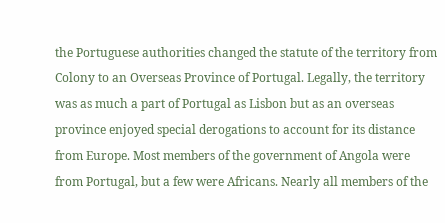the Portuguese authorities changed the statute of the territory from Colony to an Overseas Province of Portugal. Legally, the territory was as much a part of Portugal as Lisbon but as an overseas province enjoyed special derogations to account for its distance from Europe. Most members of the government of Angola were from Portugal, but a few were Africans. Nearly all members of the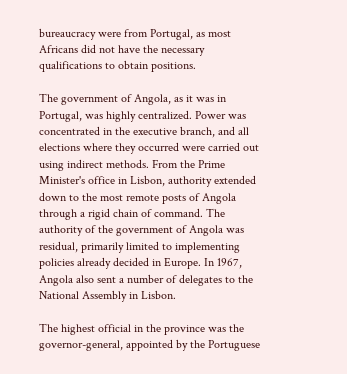bureaucracy were from Portugal, as most Africans did not have the necessary qualifications to obtain positions.

The government of Angola, as it was in Portugal, was highly centralized. Power was concentrated in the executive branch, and all elections where they occurred were carried out using indirect methods. From the Prime Minister's office in Lisbon, authority extended down to the most remote posts of Angola through a rigid chain of command. The authority of the government of Angola was residual, primarily limited to implementing policies already decided in Europe. In 1967, Angola also sent a number of delegates to the National Assembly in Lisbon.

The highest official in the province was the governor-general, appointed by the Portuguese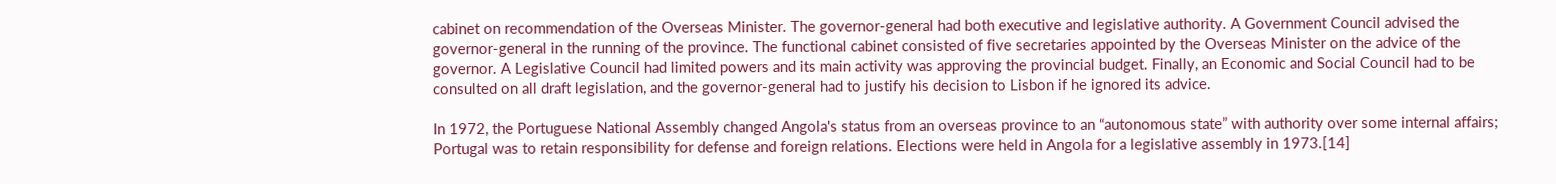cabinet on recommendation of the Overseas Minister. The governor-general had both executive and legislative authority. A Government Council advised the governor-general in the running of the province. The functional cabinet consisted of five secretaries appointed by the Overseas Minister on the advice of the governor. A Legislative Council had limited powers and its main activity was approving the provincial budget. Finally, an Economic and Social Council had to be consulted on all draft legislation, and the governor-general had to justify his decision to Lisbon if he ignored its advice.

In 1972, the Portuguese National Assembly changed Angola's status from an overseas province to an “autonomous state” with authority over some internal affairs; Portugal was to retain responsibility for defense and foreign relations. Elections were held in Angola for a legislative assembly in 1973.[14]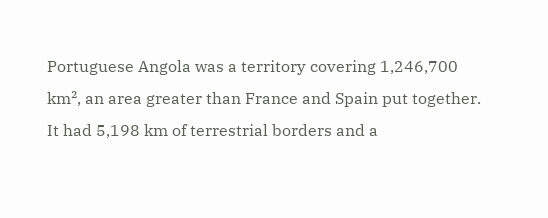Portuguese Angola was a territory covering 1,246,700 km², an area greater than France and Spain put together. It had 5,198 km of terrestrial borders and a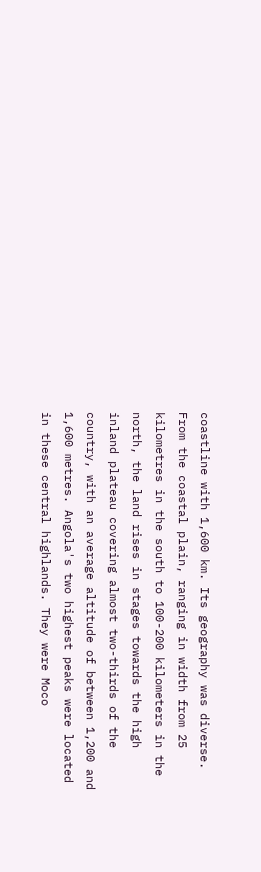coastline with 1,600 km. Its geography was diverse. From the coastal plain, ranging in width from 25 kilometres in the south to 100-200 kilometers in the north, the land rises in stages towards the high inland plateau covering almost two-thirds of the country, with an average altitude of between 1,200 and 1,600 metres. Angola's two highest peaks were located in these central highlands. They were Moco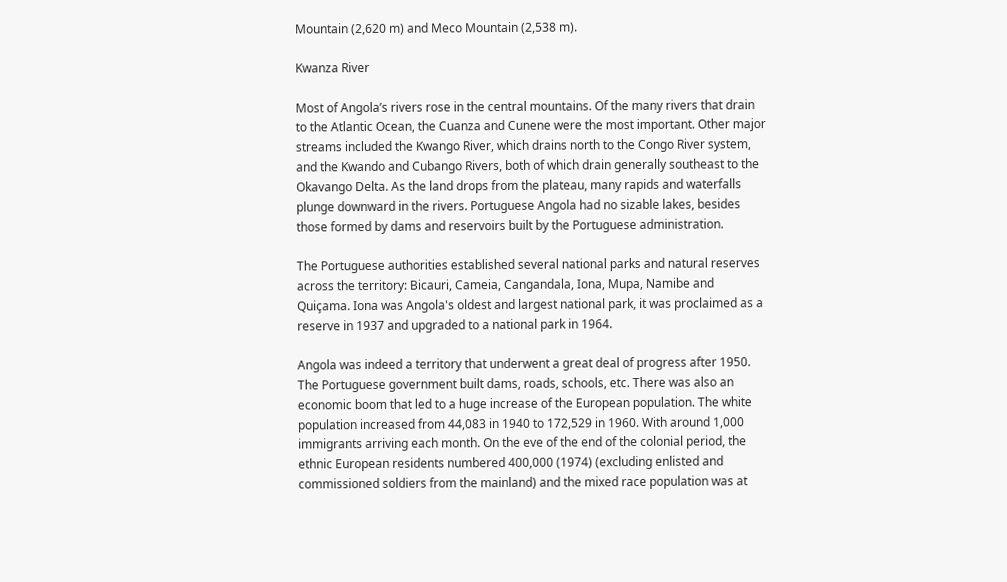Mountain (2,620 m) and Meco Mountain (2,538 m).

Kwanza River

Most of Angola’s rivers rose in the central mountains. Of the many rivers that drain to the Atlantic Ocean, the Cuanza and Cunene were the most important. Other major streams included the Kwango River, which drains north to the Congo River system, and the Kwando and Cubango Rivers, both of which drain generally southeast to the Okavango Delta. As the land drops from the plateau, many rapids and waterfalls plunge downward in the rivers. Portuguese Angola had no sizable lakes, besides those formed by dams and reservoirs built by the Portuguese administration.

The Portuguese authorities established several national parks and natural reserves across the territory: Bicauri, Cameia, Cangandala, Iona, Mupa, Namibe and Quiçama. Iona was Angola's oldest and largest national park, it was proclaimed as a reserve in 1937 and upgraded to a national park in 1964.

Angola was indeed a territory that underwent a great deal of progress after 1950. The Portuguese government built dams, roads, schools, etc. There was also an economic boom that led to a huge increase of the European population. The white population increased from 44,083 in 1940 to 172,529 in 1960. With around 1,000 immigrants arriving each month. On the eve of the end of the colonial period, the ethnic European residents numbered 400,000 (1974) (excluding enlisted and commissioned soldiers from the mainland) and the mixed race population was at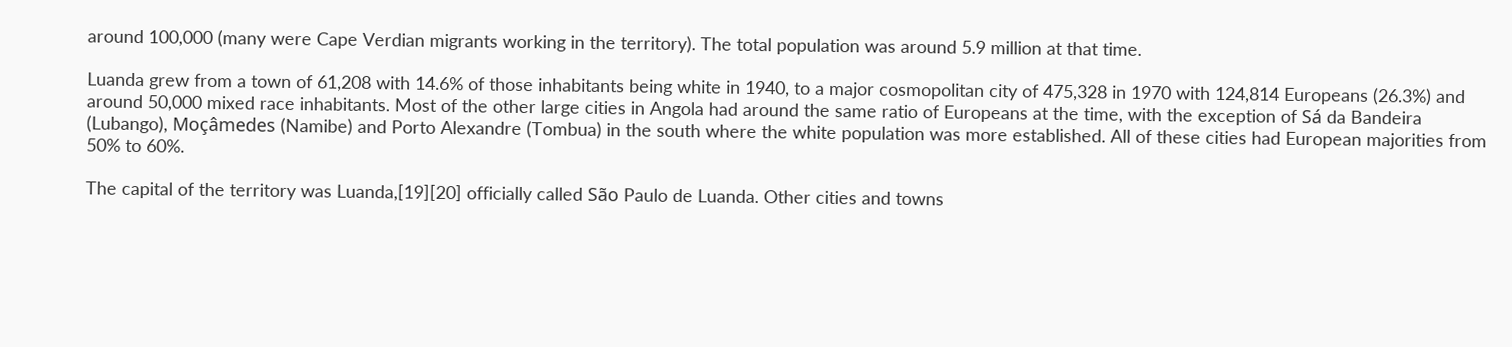around 100,000 (many were Cape Verdian migrants working in the territory). The total population was around 5.9 million at that time.

Luanda grew from a town of 61,208 with 14.6% of those inhabitants being white in 1940, to a major cosmopolitan city of 475,328 in 1970 with 124,814 Europeans (26.3%) and around 50,000 mixed race inhabitants. Most of the other large cities in Angola had around the same ratio of Europeans at the time, with the exception of Sá da Bandeira (Lubango), Moçâmedes (Namibe) and Porto Alexandre (Tombua) in the south where the white population was more established. All of these cities had European majorities from 50% to 60%.

The capital of the territory was Luanda,[19][20] officially called São Paulo de Luanda. Other cities and towns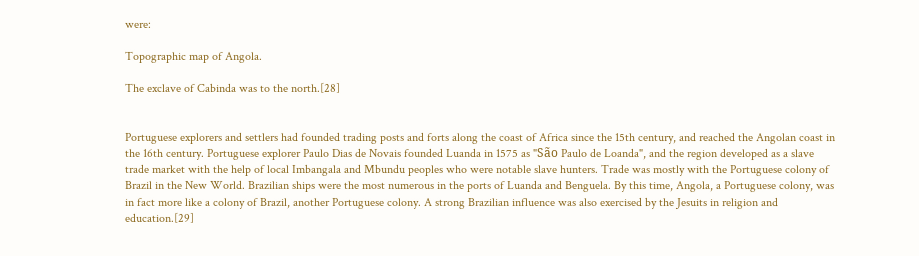were:

Topographic map of Angola.

The exclave of Cabinda was to the north.[28]


Portuguese explorers and settlers had founded trading posts and forts along the coast of Africa since the 15th century, and reached the Angolan coast in the 16th century. Portuguese explorer Paulo Dias de Novais founded Luanda in 1575 as "São Paulo de Loanda", and the region developed as a slave trade market with the help of local Imbangala and Mbundu peoples who were notable slave hunters. Trade was mostly with the Portuguese colony of Brazil in the New World. Brazilian ships were the most numerous in the ports of Luanda and Benguela. By this time, Angola, a Portuguese colony, was in fact more like a colony of Brazil, another Portuguese colony. A strong Brazilian influence was also exercised by the Jesuits in religion and education.[29]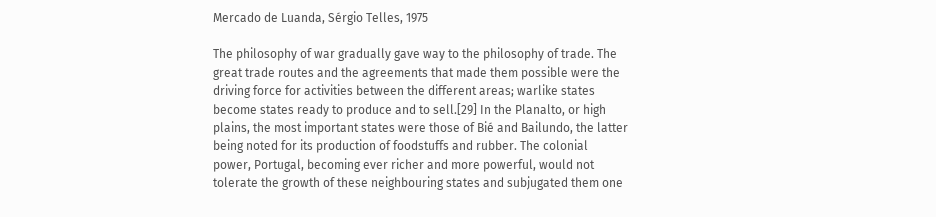Mercado de Luanda, Sérgio Telles, 1975

The philosophy of war gradually gave way to the philosophy of trade. The great trade routes and the agreements that made them possible were the driving force for activities between the different areas; warlike states become states ready to produce and to sell.[29] In the Planalto, or high plains, the most important states were those of Bié and Bailundo, the latter being noted for its production of foodstuffs and rubber. The colonial power, Portugal, becoming ever richer and more powerful, would not tolerate the growth of these neighbouring states and subjugated them one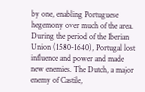by one, enabling Portuguese hegemony over much of the area. During the period of the Iberian Union (1580-1640), Portugal lost influence and power and made new enemies. The Dutch, a major enemy of Castile,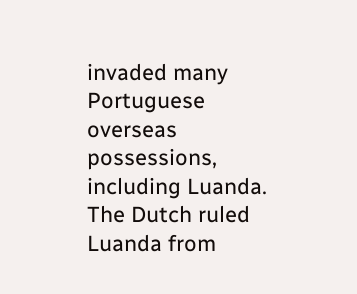invaded many Portuguese overseas possessions, including Luanda. The Dutch ruled Luanda from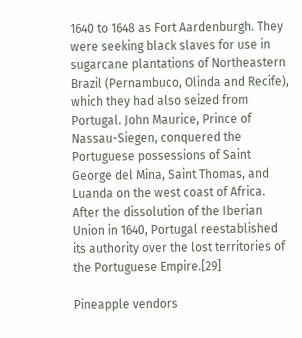1640 to 1648 as Fort Aardenburgh. They were seeking black slaves for use in sugarcane plantations of Northeastern Brazil (Pernambuco, Olinda and Recife), which they had also seized from Portugal. John Maurice, Prince of Nassau-Siegen, conquered the Portuguese possessions of Saint George del Mina, Saint Thomas, and Luanda on the west coast of Africa. After the dissolution of the Iberian Union in 1640, Portugal reestablished its authority over the lost territories of the Portuguese Empire.[29]

Pineapple vendors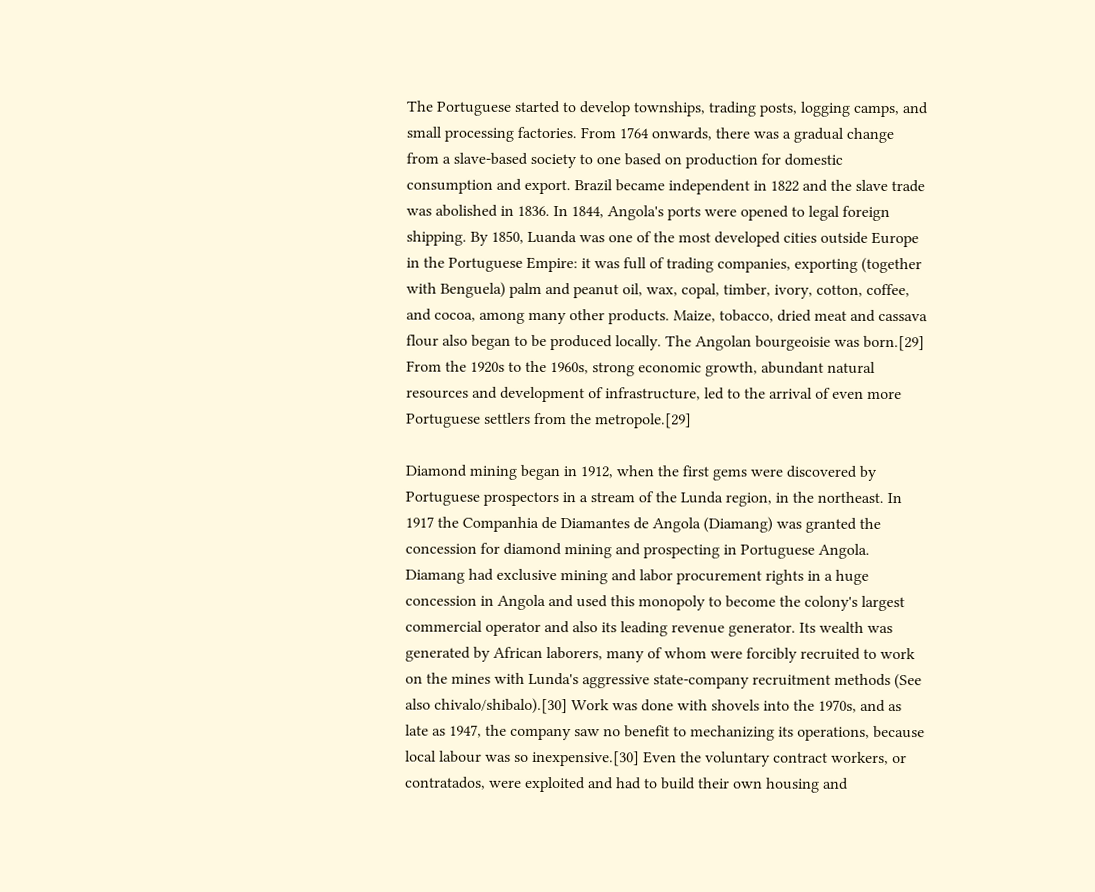The Portuguese started to develop townships, trading posts, logging camps, and small processing factories. From 1764 onwards, there was a gradual change from a slave-based society to one based on production for domestic consumption and export. Brazil became independent in 1822 and the slave trade was abolished in 1836. In 1844, Angola's ports were opened to legal foreign shipping. By 1850, Luanda was one of the most developed cities outside Europe in the Portuguese Empire: it was full of trading companies, exporting (together with Benguela) palm and peanut oil, wax, copal, timber, ivory, cotton, coffee, and cocoa, among many other products. Maize, tobacco, dried meat and cassava flour also began to be produced locally. The Angolan bourgeoisie was born.[29] From the 1920s to the 1960s, strong economic growth, abundant natural resources and development of infrastructure, led to the arrival of even more Portuguese settlers from the metropole.[29]

Diamond mining began in 1912, when the first gems were discovered by Portuguese prospectors in a stream of the Lunda region, in the northeast. In 1917 the Companhia de Diamantes de Angola (Diamang) was granted the concession for diamond mining and prospecting in Portuguese Angola. Diamang had exclusive mining and labor procurement rights in a huge concession in Angola and used this monopoly to become the colony's largest commercial operator and also its leading revenue generator. Its wealth was generated by African laborers, many of whom were forcibly recruited to work on the mines with Lunda's aggressive state-company recruitment methods (See also chivalo/shibalo).[30] Work was done with shovels into the 1970s, and as late as 1947, the company saw no benefit to mechanizing its operations, because local labour was so inexpensive.[30] Even the voluntary contract workers, or contratados, were exploited and had to build their own housing and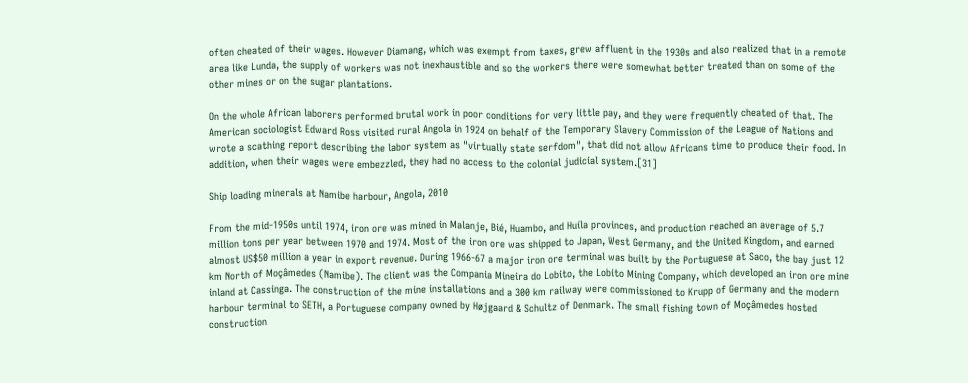often cheated of their wages. However Diamang, which was exempt from taxes, grew affluent in the 1930s and also realized that in a remote area like Lunda, the supply of workers was not inexhaustible and so the workers there were somewhat better treated than on some of the other mines or on the sugar plantations.

On the whole African laborers performed brutal work in poor conditions for very little pay, and they were frequently cheated of that. The American sociologist Edward Ross visited rural Angola in 1924 on behalf of the Temporary Slavery Commission of the League of Nations and wrote a scathing report describing the labor system as "virtually state serfdom", that did not allow Africans time to produce their food. In addition, when their wages were embezzled, they had no access to the colonial judicial system.[31]

Ship loading minerals at Namibe harbour, Angola, 2010

From the mid-1950s until 1974, iron ore was mined in Malanje, Bié, Huambo, and Huíla provinces, and production reached an average of 5.7 million tons per year between 1970 and 1974. Most of the iron ore was shipped to Japan, West Germany, and the United Kingdom, and earned almost US$50 million a year in export revenue. During 1966-67 a major iron ore terminal was built by the Portuguese at Saco, the bay just 12 km North of Moçâmedes (Namibe). The client was the Compania Mineira do Lobito, the Lobito Mining Company, which developed an iron ore mine inland at Cassinga. The construction of the mine installations and a 300 km railway were commissioned to Krupp of Germany and the modern harbour terminal to SETH, a Portuguese company owned by Højgaard & Schultz of Denmark. The small fishing town of Moçâmedes hosted construction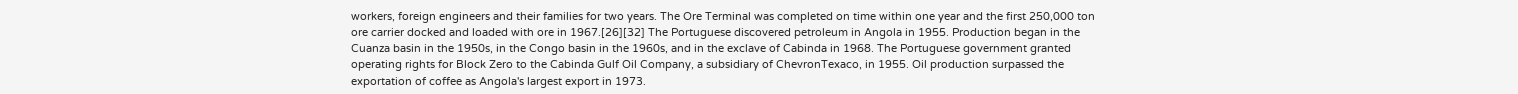workers, foreign engineers and their families for two years. The Ore Terminal was completed on time within one year and the first 250,000 ton ore carrier docked and loaded with ore in 1967.[26][32] The Portuguese discovered petroleum in Angola in 1955. Production began in the Cuanza basin in the 1950s, in the Congo basin in the 1960s, and in the exclave of Cabinda in 1968. The Portuguese government granted operating rights for Block Zero to the Cabinda Gulf Oil Company, a subsidiary of ChevronTexaco, in 1955. Oil production surpassed the exportation of coffee as Angola's largest export in 1973.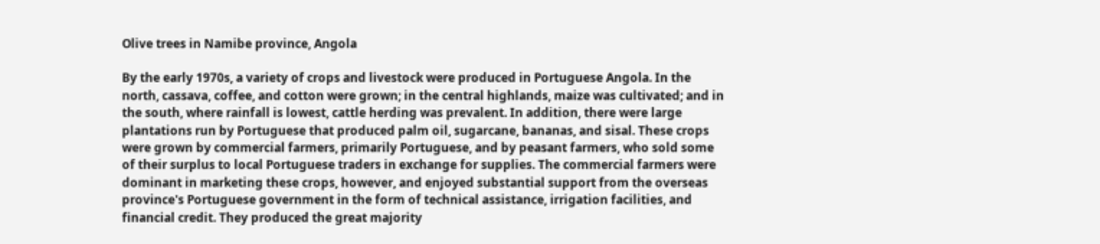Olive trees in Namibe province, Angola

By the early 1970s, a variety of crops and livestock were produced in Portuguese Angola. In the north, cassava, coffee, and cotton were grown; in the central highlands, maize was cultivated; and in the south, where rainfall is lowest, cattle herding was prevalent. In addition, there were large plantations run by Portuguese that produced palm oil, sugarcane, bananas, and sisal. These crops were grown by commercial farmers, primarily Portuguese, and by peasant farmers, who sold some of their surplus to local Portuguese traders in exchange for supplies. The commercial farmers were dominant in marketing these crops, however, and enjoyed substantial support from the overseas province's Portuguese government in the form of technical assistance, irrigation facilities, and financial credit. They produced the great majority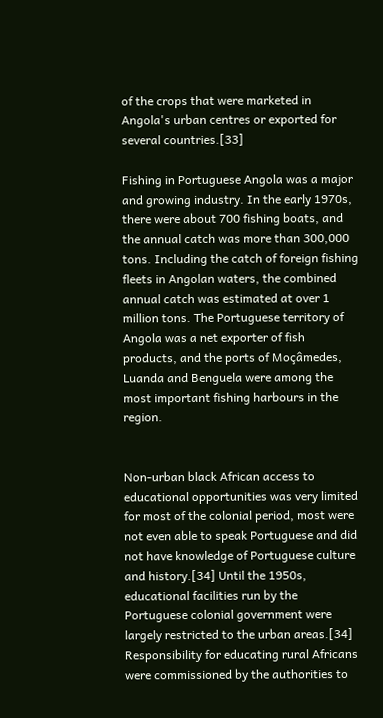of the crops that were marketed in Angola's urban centres or exported for several countries.[33]

Fishing in Portuguese Angola was a major and growing industry. In the early 1970s, there were about 700 fishing boats, and the annual catch was more than 300,000 tons. Including the catch of foreign fishing fleets in Angolan waters, the combined annual catch was estimated at over 1 million tons. The Portuguese territory of Angola was a net exporter of fish products, and the ports of Moçâmedes, Luanda and Benguela were among the most important fishing harbours in the region.


Non-urban black African access to educational opportunities was very limited for most of the colonial period, most were not even able to speak Portuguese and did not have knowledge of Portuguese culture and history.[34] Until the 1950s, educational facilities run by the Portuguese colonial government were largely restricted to the urban areas.[34] Responsibility for educating rural Africans were commissioned by the authorities to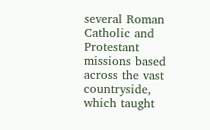several Roman Catholic and Protestant missions based across the vast countryside, which taught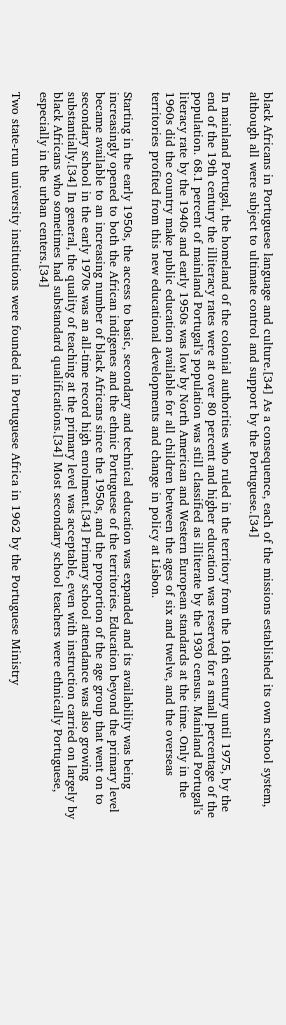black Africans in Portuguese language and culture.[34] As a consequence, each of the missions established its own school system, although all were subject to ultimate control and support by the Portuguese.[34]

In mainland Portugal, the homeland of the colonial authorities who ruled in the territory from the 16th century until 1975, by the end of the 19th century the illiteracy rates were at over 80 percent and higher education was reserved for a small percentage of the population. 68.1 percent of mainland Portugal's population was still classified as illiterate by the 1930 census. Mainland Portugal's literacy rate by the 1940s and early 1950s was low by North American and Western European standards at the time. Only in the 1960s did the country make public education available for all children between the ages of six and twelve, and the overseas territories profited from this new educational developments and change in policy at Lisbon.

Starting in the early 1950s, the access to basic, secondary and technical education was expanded and its availability was being increasingly opened to both the African indigenes and the ethnic Portuguese of the territories. Education beyond the primary level became available to an increasing number of black Africans since the 1950s, and the proportion of the age group that went on to secondary school in the early 1970s was an all-time record high enrolment.[34] Primary school attendance was also growing substantially.[34] In general, the quality of teaching at the primary level was acceptable, even with instruction carried on largely by black Africans who sometimes had substandard qualifications.[34] Most secondary school teachers were ethnically Portuguese, especially in the urban centers.[34]

Two state-run university institutions were founded in Portuguese Africa in 1962 by the Portuguese Ministry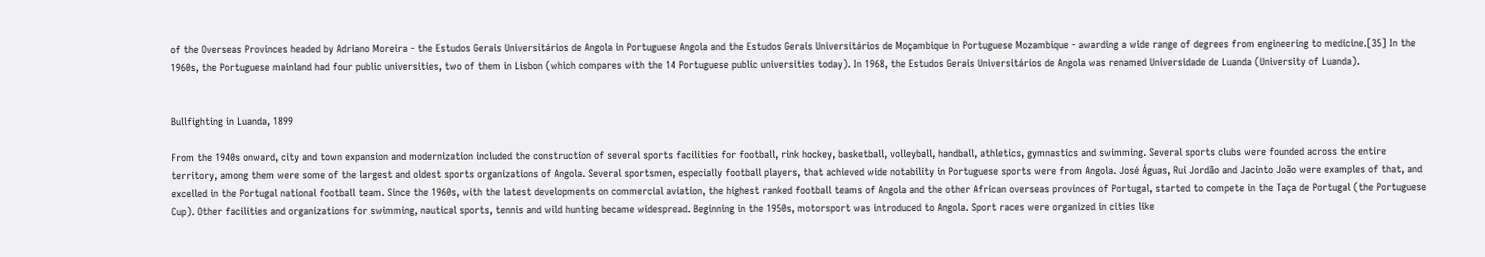of the Overseas Provinces headed by Adriano Moreira - the Estudos Gerais Universitários de Angola in Portuguese Angola and the Estudos Gerais Universitários de Moçambique in Portuguese Mozambique - awarding a wide range of degrees from engineering to medicine.[35] In the 1960s, the Portuguese mainland had four public universities, two of them in Lisbon (which compares with the 14 Portuguese public universities today). In 1968, the Estudos Gerais Universitários de Angola was renamed Universidade de Luanda (University of Luanda).


Bullfighting in Luanda, 1899

From the 1940s onward, city and town expansion and modernization included the construction of several sports facilities for football, rink hockey, basketball, volleyball, handball, athletics, gymnastics and swimming. Several sports clubs were founded across the entire territory, among them were some of the largest and oldest sports organizations of Angola. Several sportsmen, especially football players, that achieved wide notability in Portuguese sports were from Angola. José Águas, Rui Jordão and Jacinto João were examples of that, and excelled in the Portugal national football team. Since the 1960s, with the latest developments on commercial aviation, the highest ranked football teams of Angola and the other African overseas provinces of Portugal, started to compete in the Taça de Portugal (the Portuguese Cup). Other facilities and organizations for swimming, nautical sports, tennis and wild hunting became widespread. Beginning in the 1950s, motorsport was introduced to Angola. Sport races were organized in cities like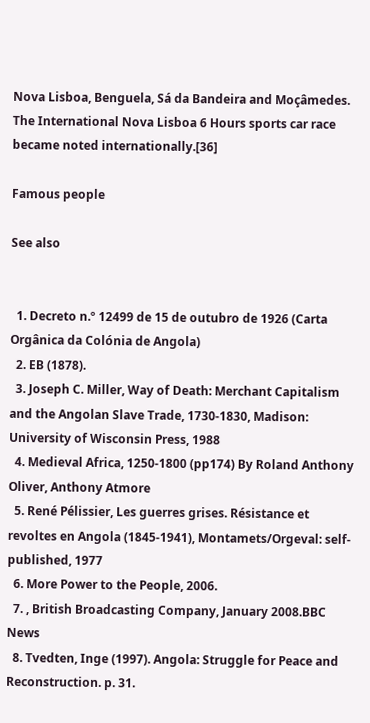Nova Lisboa, Benguela, Sá da Bandeira and Moçâmedes. The International Nova Lisboa 6 Hours sports car race became noted internationally.[36]

Famous people

See also


  1. Decreto n.º 12499 de 15 de outubro de 1926 (Carta Orgânica da Colónia de Angola)
  2. EB (1878).
  3. Joseph C. Miller, Way of Death: Merchant Capitalism and the Angolan Slave Trade, 1730-1830, Madison: University of Wisconsin Press, 1988
  4. Medieval Africa, 1250-1800 (pp174) By Roland Anthony Oliver, Anthony Atmore
  5. René Pélissier, Les guerres grises. Résistance et revoltes en Angola (1845-1941), Montamets/Orgeval: self-published, 1977
  6. More Power to the People, 2006.
  7. , British Broadcasting Company, January 2008.BBC News
  8. Tvedten, Inge (1997). Angola: Struggle for Peace and Reconstruction. p. 31.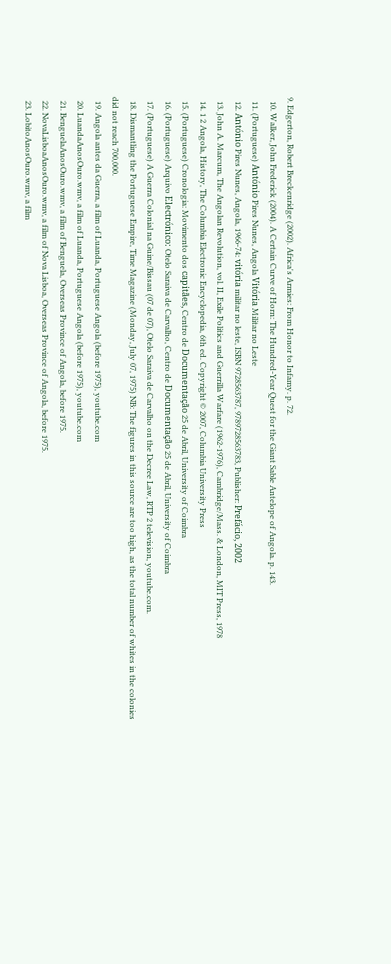9. Edgerton, Robert Breckenridge (2002). Africa's Armies: From Honor to Infamy. p. 72.
  10. Walker, John Frederick (2004). A Certain Curve of Horn: The Hundred-Year Quest for the Giant Sable Antelope of Angola. p. 143.
  11. (Portuguese) António Pires Nunes, Angola Vitória Militar no Leste
  12. António Pires Nunes, Angola, 1966-74: vitória militar no leste, ISBN 9728563787, 9789728563783, Publisher: Prefácio, 2002
  13. John A. Marcum, The Angolan Revolution, vol. II, Exile Politics and Guerrilla Warfare (1962-1976), Cambridge/Mass. & London, MIT Press, 1978
  14. 1 2 Angola, History, The Columbia Electronic Encyclopedia, 6th ed. Copyright © 2007, Columbia University Press
  15. (Portuguese) Cronologia: Movimento dos capitães, Centro de Documentação 25 de Abril, University of Coimbra
  16. (Portuguese) Arquivo Electrónico: Otelo Saraiva de Carvalho, Centro de Documentação 25 de Abril, University of Coimbra
  17. (Portuguese) A Guerra Colonial na Guine/Bissau (07 de 07), Otelo Saraiva de Carvalho on the Decree Law, RTP 2 television, youtube.com.
  18. Dismantling the Portuguese Empire, Time Magazine (Monday, July 07, 1975) NB: The figures in this source are too high, as the total number of whites in the colonies did not reach 700,000.
  19. Angola antes da Guerra, a film of Luanda, Portuguese Angola (before 1975), youtube.com
  20. LuandaAnosOuro.wmv, a film of Luanda, Portuguese Angola (before 1975), youtube.com
  21. BenguelaAnosOuro.wmv, a film of Benguela, Overseas Province of Angola, before 1975.
  22. NovaLisboaAnosOuro.wmv, a film of Nova Lisboa, Overseas Province of Angola, before 1975.
  23. LobitoAnosOuro.wmv, a film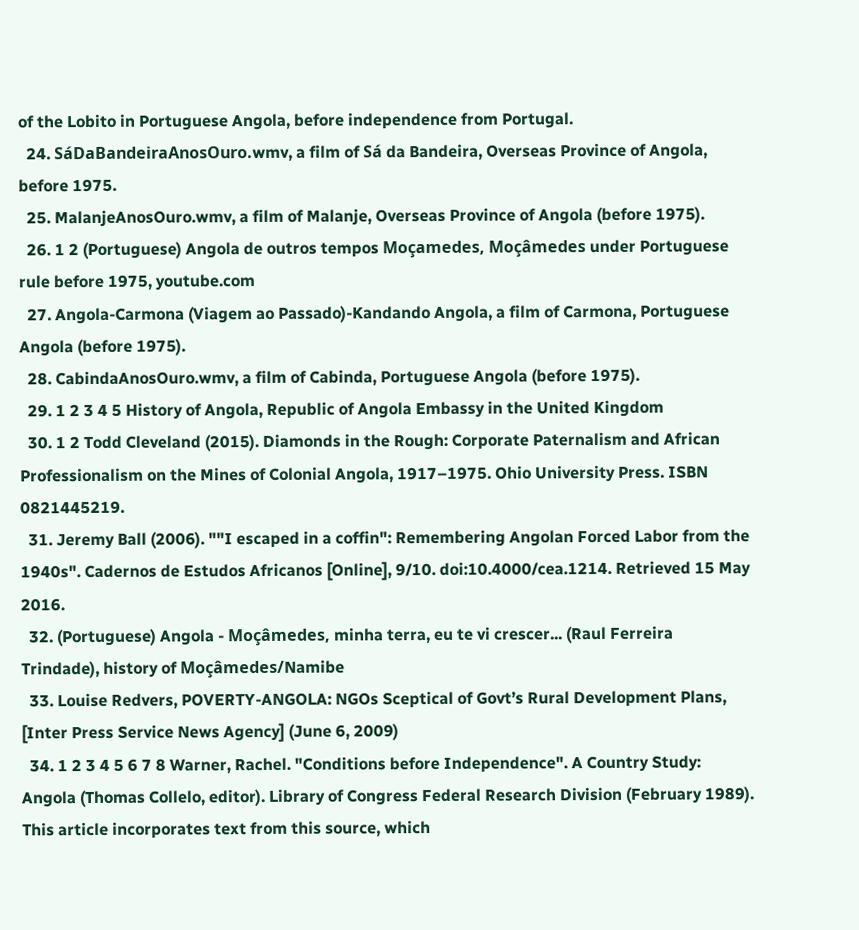of the Lobito in Portuguese Angola, before independence from Portugal.
  24. SáDaBandeiraAnosOuro.wmv, a film of Sá da Bandeira, Overseas Province of Angola, before 1975.
  25. MalanjeAnosOuro.wmv, a film of Malanje, Overseas Province of Angola (before 1975).
  26. 1 2 (Portuguese) Angola de outros tempos Moçamedes, Moçâmedes under Portuguese rule before 1975, youtube.com
  27. Angola-Carmona (Viagem ao Passado)-Kandando Angola, a film of Carmona, Portuguese Angola (before 1975).
  28. CabindaAnosOuro.wmv, a film of Cabinda, Portuguese Angola (before 1975).
  29. 1 2 3 4 5 History of Angola, Republic of Angola Embassy in the United Kingdom
  30. 1 2 Todd Cleveland (2015). Diamonds in the Rough: Corporate Paternalism and African Professionalism on the Mines of Colonial Angola, 1917–1975. Ohio University Press. ISBN 0821445219.
  31. Jeremy Ball (2006). ""I escaped in a coffin": Remembering Angolan Forced Labor from the 1940s". Cadernos de Estudos Africanos [Online], 9/10. doi:10.4000/cea.1214. Retrieved 15 May 2016.
  32. (Portuguese) Angola - Moçâmedes, minha terra, eu te vi crescer... (Raul Ferreira Trindade), history of Moçâmedes/Namibe
  33. Louise Redvers, POVERTY-ANGOLA: NGOs Sceptical of Govt’s Rural Development Plans, [Inter Press Service News Agency] (June 6, 2009)
  34. 1 2 3 4 5 6 7 8 Warner, Rachel. "Conditions before Independence". A Country Study: Angola (Thomas Collelo, editor). Library of Congress Federal Research Division (February 1989). This article incorporates text from this source, which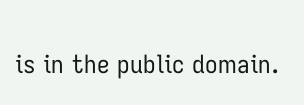is in the public domain.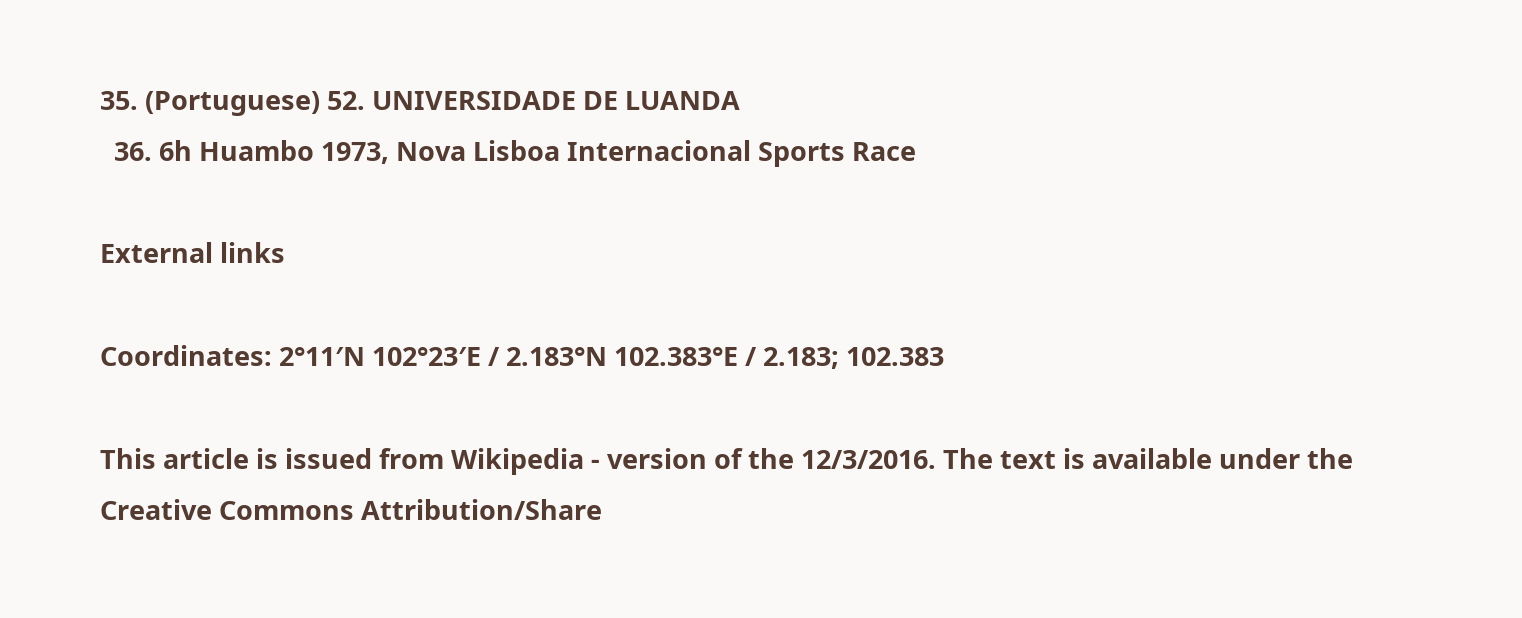35. (Portuguese) 52. UNIVERSIDADE DE LUANDA
  36. 6h Huambo 1973, Nova Lisboa Internacional Sports Race

External links

Coordinates: 2°11′N 102°23′E / 2.183°N 102.383°E / 2.183; 102.383

This article is issued from Wikipedia - version of the 12/3/2016. The text is available under the Creative Commons Attribution/Share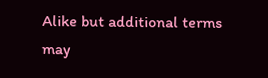Alike but additional terms may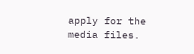apply for the media files.